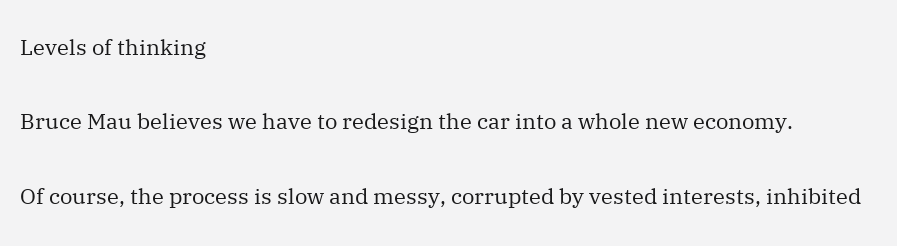Levels of thinking

Bruce Mau believes we have to redesign the car into a whole new economy.

Of course, the process is slow and messy, corrupted by vested interests, inhibited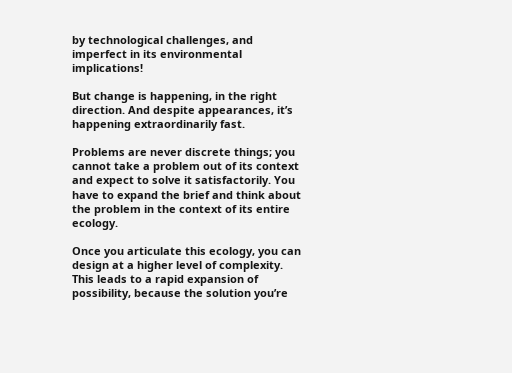by technological challenges, and imperfect in its environmental implications!

But change is happening, in the right direction. And despite appearances, it’s happening extraordinarily fast.

Problems are never discrete things; you cannot take a problem out of its context and expect to solve it satisfactorily. You have to expand the brief and think about the problem in the context of its entire ecology.

Once you articulate this ecology, you can design at a higher level of complexity. This leads to a rapid expansion of possibility, because the solution you’re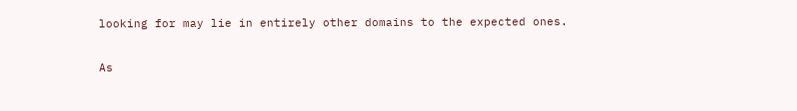looking for may lie in entirely other domains to the expected ones.

As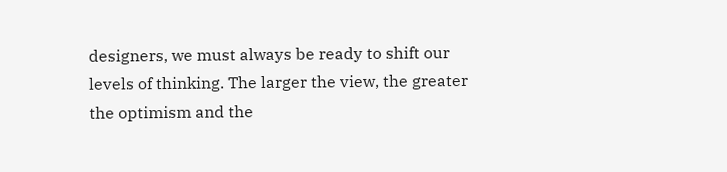designers, we must always be ready to shift our levels of thinking. The larger the view, the greater the optimism and the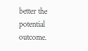better the potential outcome.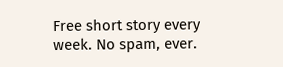Free short story every week. No spam, ever.